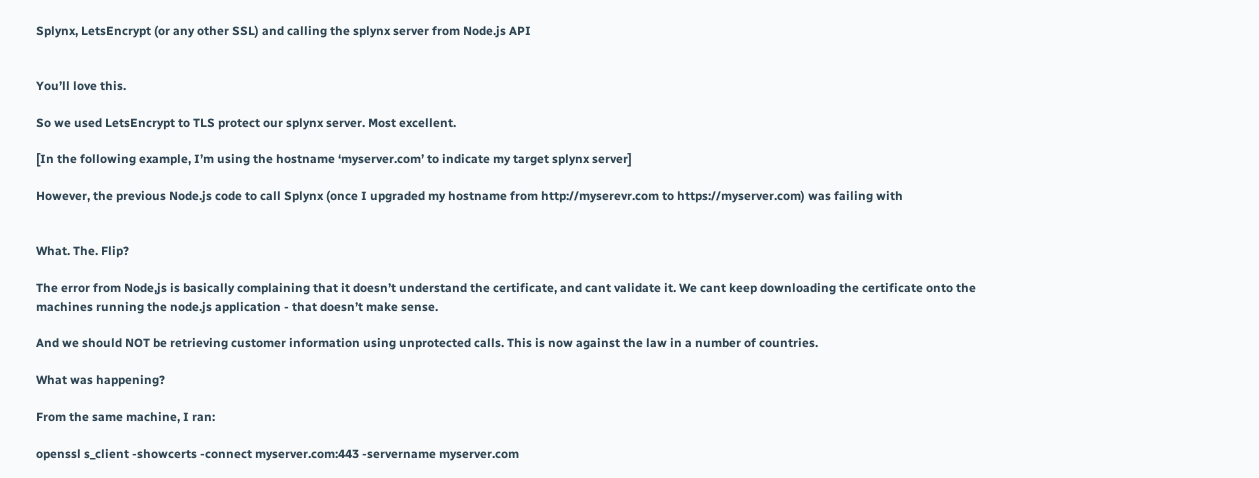Splynx, LetsEncrypt (or any other SSL) and calling the splynx server from Node.js API


You’ll love this.

So we used LetsEncrypt to TLS protect our splynx server. Most excellent.

[In the following example, I’m using the hostname ‘myserver.com’ to indicate my target splynx server]

However, the previous Node.js code to call Splynx (once I upgraded my hostname from http://myserevr.com to https://myserver.com) was failing with


What. The. Flip?

The error from Node,js is basically complaining that it doesn’t understand the certificate, and cant validate it. We cant keep downloading the certificate onto the machines running the node.js application - that doesn’t make sense.

And we should NOT be retrieving customer information using unprotected calls. This is now against the law in a number of countries.

What was happening?

From the same machine, I ran:

openssl s_client -showcerts -connect myserver.com:443 -servername myserver.com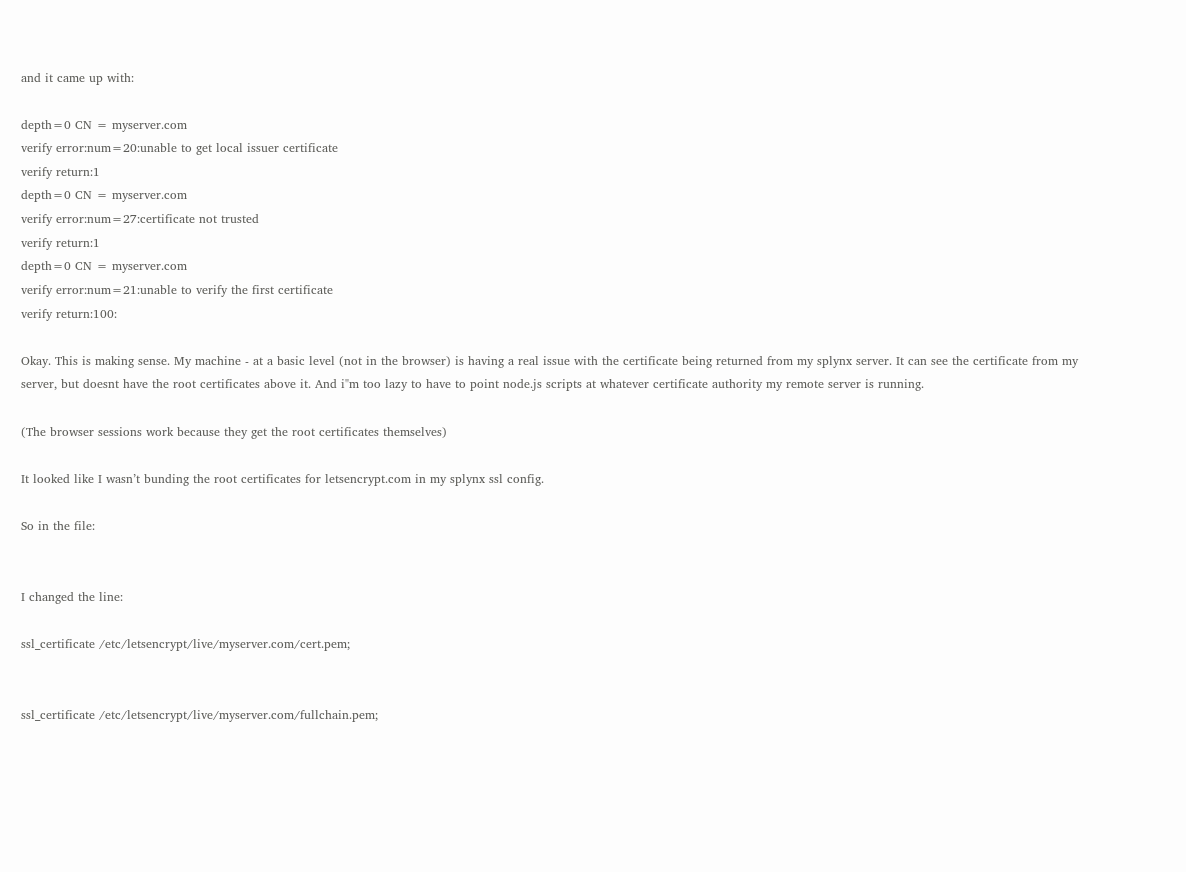and it came up with:

depth=0 CN = myserver.com
verify error:num=20:unable to get local issuer certificate
verify return:1
depth=0 CN = myserver.com
verify error:num=27:certificate not trusted
verify return:1
depth=0 CN = myserver.com
verify error:num=21:unable to verify the first certificate
verify return:100:

Okay. This is making sense. My machine - at a basic level (not in the browser) is having a real issue with the certificate being returned from my splynx server. It can see the certificate from my server, but doesnt have the root certificates above it. And i"m too lazy to have to point node.js scripts at whatever certificate authority my remote server is running.

(The browser sessions work because they get the root certificates themselves)

It looked like I wasn’t bunding the root certificates for letsencrypt.com in my splynx ssl config.

So in the file:


I changed the line:

ssl_certificate /etc/letsencrypt/live/myserver.com/cert.pem;


ssl_certificate /etc/letsencrypt/live/myserver.com/fullchain.pem;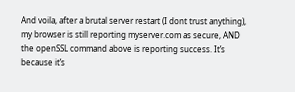And voila, after a brutal server restart (I dont trust anything), my browser is still reporting myserver.com as secure, AND the openSSL command above is reporting success. It’s because it’s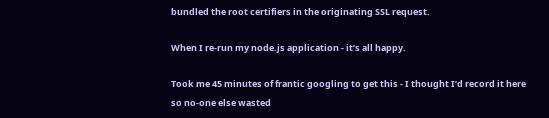bundled the root certifiers in the originating SSL request.

When I re-run my node.js application - it’s all happy.

Took me 45 minutes of frantic googling to get this - I thought I’d record it here so no-one else wasted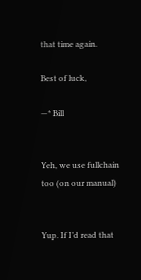that time again.

Best of luck,

—* Bill


Yeh, we use fullchain too (on our manual)


Yup. If I’d read that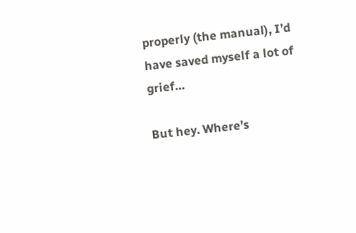properly (the manual), I’d have saved myself a lot of grief…

But hey. Where’s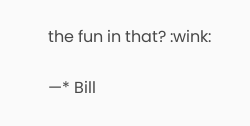the fun in that? :wink:

—* Bill